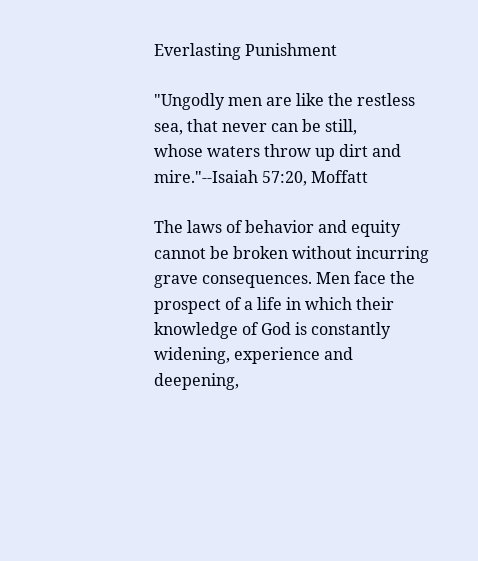Everlasting Punishment

"Ungodly men are like the restless sea, that never can be still,
whose waters throw up dirt and mire."--Isaiah 57:20, Moffatt

The laws of behavior and equity cannot be broken without incurring grave consequences. Men face the prospect of a life in which their knowledge of God is constantly widening, experience and deepening,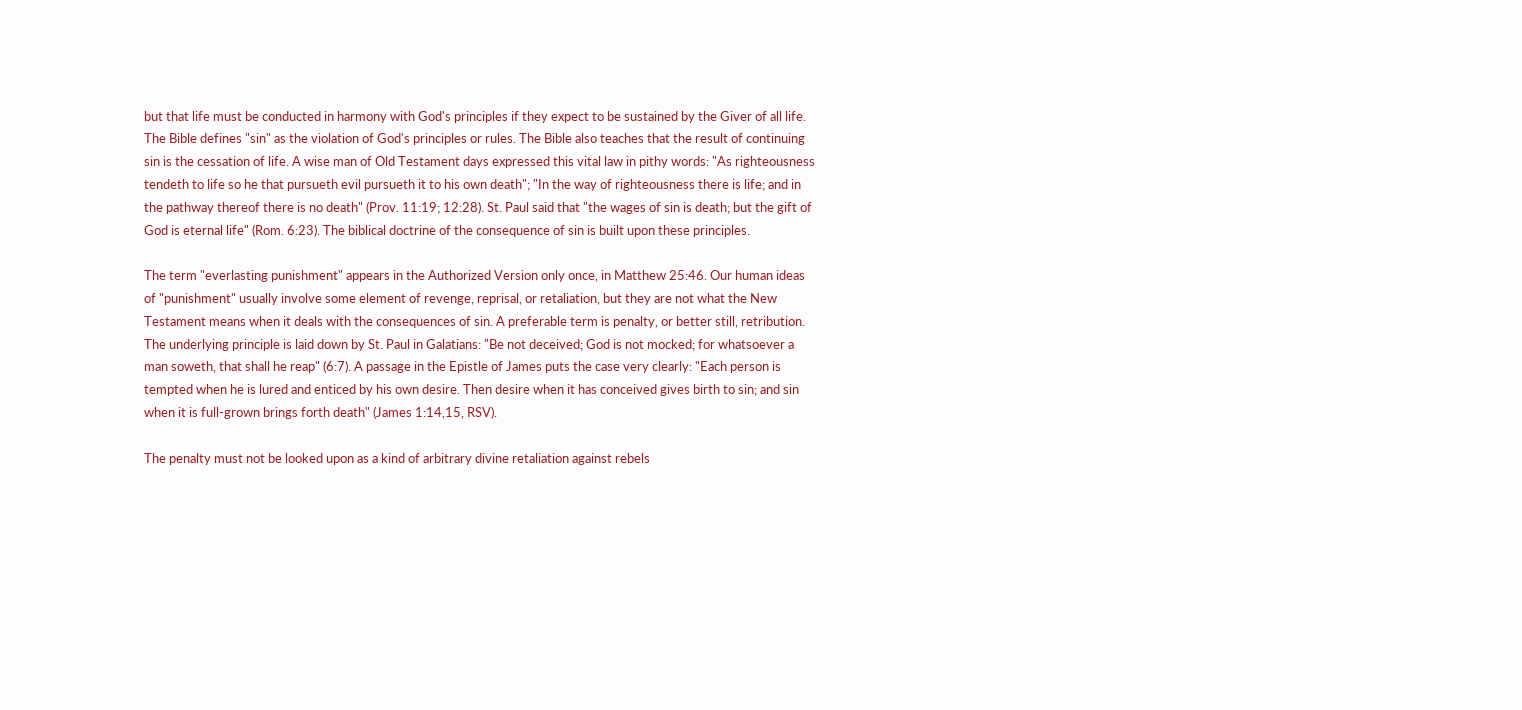but that life must be conducted in harmony with God's principles if they expect to be sustained by the Giver of all life. The Bible defines "sin" as the violation of God's principles or rules. The Bible also teaches that the result of continuing sin is the cessation of life. A wise man of Old Testament days expressed this vital law in pithy words: "As righteousness tendeth to life so he that pursueth evil pursueth it to his own death"; "In the way of righteousness there is life; and in the pathway thereof there is no death" (Prov. 11:19; 12:28). St. Paul said that "the wages of sin is death; but the gift of God is eternal life" (Rom. 6:23). The biblical doctrine of the consequence of sin is built upon these principles.

The term "everlasting punishment" appears in the Authorized Version only once, in Matthew 25:46. Our human ideas of "punishment" usually involve some element of revenge, reprisal, or retaliation, but they are not what the New Testament means when it deals with the consequences of sin. A preferable term is penalty, or better still, retribution. The underlying principle is laid down by St. Paul in Galatians: "Be not deceived; God is not mocked; for whatsoever a man soweth, that shall he reap" (6:7). A passage in the Epistle of James puts the case very clearly: "Each person is tempted when he is lured and enticed by his own desire. Then desire when it has conceived gives birth to sin; and sin when it is full-grown brings forth death" (James 1:14,15, RSV).

The penalty must not be looked upon as a kind of arbitrary divine retaliation against rebels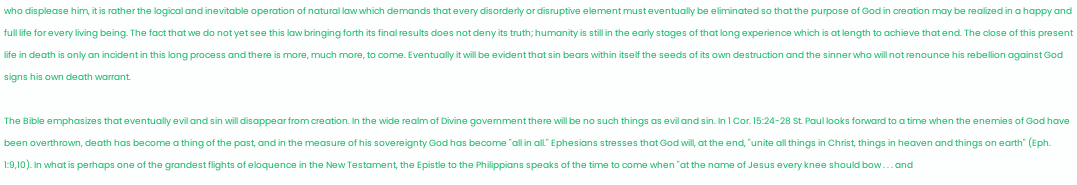who displease him, it is rather the logical and inevitable operation of natural law which demands that every disorderly or disruptive element must eventually be eliminated so that the purpose of God in creation may be realized in a happy and full life for every living being. The fact that we do not yet see this law bringing forth its final results does not deny its truth; humanity is still in the early stages of that long experience which is at length to achieve that end. The close of this present life in death is only an incident in this long process and there is more, much more, to come. Eventually it will be evident that sin bears within itself the seeds of its own destruction and the sinner who will not renounce his rebellion against God signs his own death warrant.

The Bible emphasizes that eventually evil and sin will disappear from creation. In the wide realm of Divine government there will be no such things as evil and sin. In 1 Cor. 15:24-28 St. Paul looks forward to a time when the enemies of God have been overthrown, death has become a thing of the past, and in the measure of his sovereignty God has become "all in all." Ephesians stresses that God will, at the end, "unite all things in Christ, things in heaven and things on earth" (Eph. 1:9,10). In what is perhaps one of the grandest flights of eloquence in the New Testament, the Epistle to the Philippians speaks of the time to come when "at the name of Jesus every knee should bow . . . and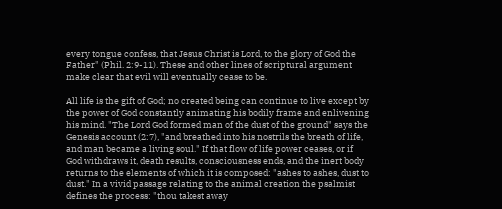every tongue confess, that Jesus Christ is Lord, to the glory of God the Father" (Phil. 2:9-11). These and other lines of scriptural argument make clear that evil will eventually cease to be.

All life is the gift of God; no created being can continue to live except by the power of God constantly animating his bodily frame and enlivening his mind. "The Lord God formed man of the dust of the ground" says the Genesis account (2:7), "and breathed into his nostrils the breath of life, and man became a living soul." If that flow of life power ceases, or if God withdraws it, death results, consciousness ends, and the inert body returns to the elements of which it is composed: "ashes to ashes, dust to dust." In a vivid passage relating to the animal creation the psalmist defines the process: "thou takest away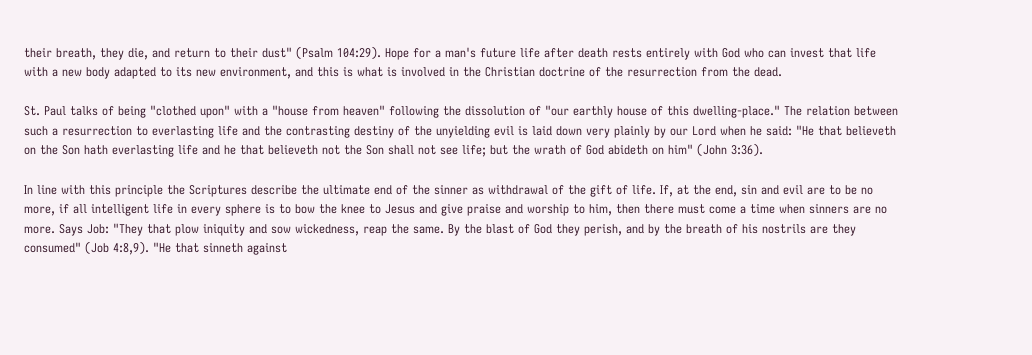their breath, they die, and return to their dust" (Psalm 104:29). Hope for a man's future life after death rests entirely with God who can invest that life with a new body adapted to its new environment, and this is what is involved in the Christian doctrine of the resurrection from the dead.

St. Paul talks of being "clothed upon" with a "house from heaven" following the dissolution of "our earthly house of this dwelling-place." The relation between such a resurrection to everlasting life and the contrasting destiny of the unyielding evil is laid down very plainly by our Lord when he said: "He that believeth on the Son hath everlasting life and he that believeth not the Son shall not see life; but the wrath of God abideth on him" (John 3:36).

In line with this principle the Scriptures describe the ultimate end of the sinner as withdrawal of the gift of life. If, at the end, sin and evil are to be no more, if all intelligent life in every sphere is to bow the knee to Jesus and give praise and worship to him, then there must come a time when sinners are no more. Says Job: "They that plow iniquity and sow wickedness, reap the same. By the blast of God they perish, and by the breath of his nostrils are they consumed" (Job 4:8,9). "He that sinneth against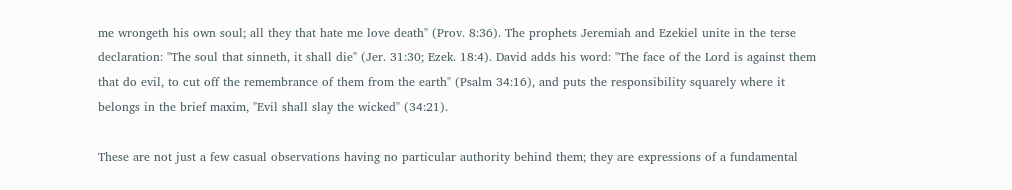me wrongeth his own soul; all they that hate me love death" (Prov. 8:36). The prophets Jeremiah and Ezekiel unite in the terse declaration: "The soul that sinneth, it shall die" (Jer. 31:30; Ezek. 18:4). David adds his word: "The face of the Lord is against them that do evil, to cut off the remembrance of them from the earth" (Psalm 34:16), and puts the responsibility squarely where it belongs in the brief maxim, "Evil shall slay the wicked" (34:21).

These are not just a few casual observations having no particular authority behind them; they are expressions of a fundamental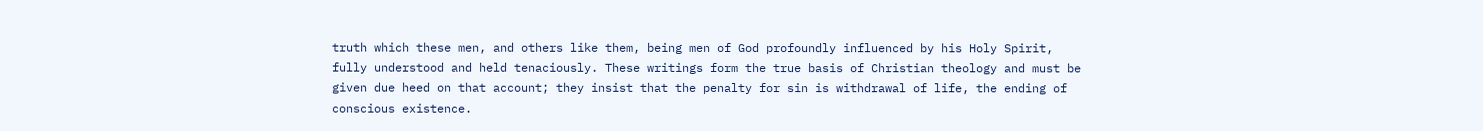truth which these men, and others like them, being men of God profoundly influenced by his Holy Spirit, fully understood and held tenaciously. These writings form the true basis of Christian theology and must be given due heed on that account; they insist that the penalty for sin is withdrawal of life, the ending of conscious existence.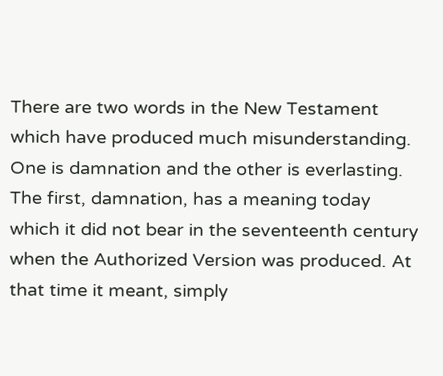There are two words in the New Testament which have produced much misunderstanding. One is damnation and the other is everlasting. The first, damnation, has a meaning today which it did not bear in the seventeenth century when the Authorized Version was produced. At that time it meant, simply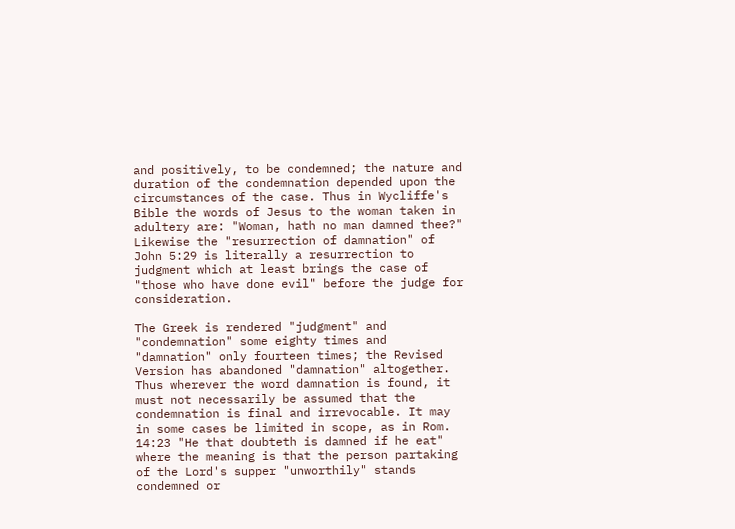and positively, to be condemned; the nature and duration of the condemnation depended upon the circumstances of the case. Thus in Wycliffe's Bible the words of Jesus to the woman taken in adultery are: "Woman, hath no man damned thee?" Likewise the "resurrection of damnation" of John 5:29 is literally a resurrection to judgment which at least brings the case of "those who have done evil" before the judge for consideration.

The Greek is rendered "judgment" and "condemnation" some eighty times and "damnation" only fourteen times; the Revised Version has abandoned "damnation" altogether. Thus wherever the word damnation is found, it must not necessarily be assumed that the condemnation is final and irrevocable. It may in some cases be limited in scope, as in Rom. 14:23 "He that doubteth is damned if he eat" where the meaning is that the person partaking of the Lord's supper "unworthily" stands condemned or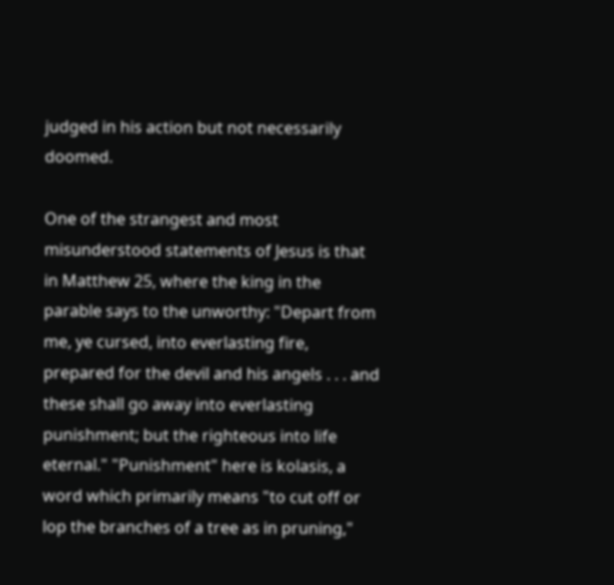judged in his action but not necessarily doomed.

One of the strangest and most misunderstood statements of Jesus is that in Matthew 25, where the king in the parable says to the unworthy: "Depart from me, ye cursed, into everlasting fire, prepared for the devil and his angels . . . and these shall go away into everlasting punishment; but the righteous into life eternal." "Punishment" here is kolasis, a word which primarily means "to cut off or lop the branches of a tree as in pruning,"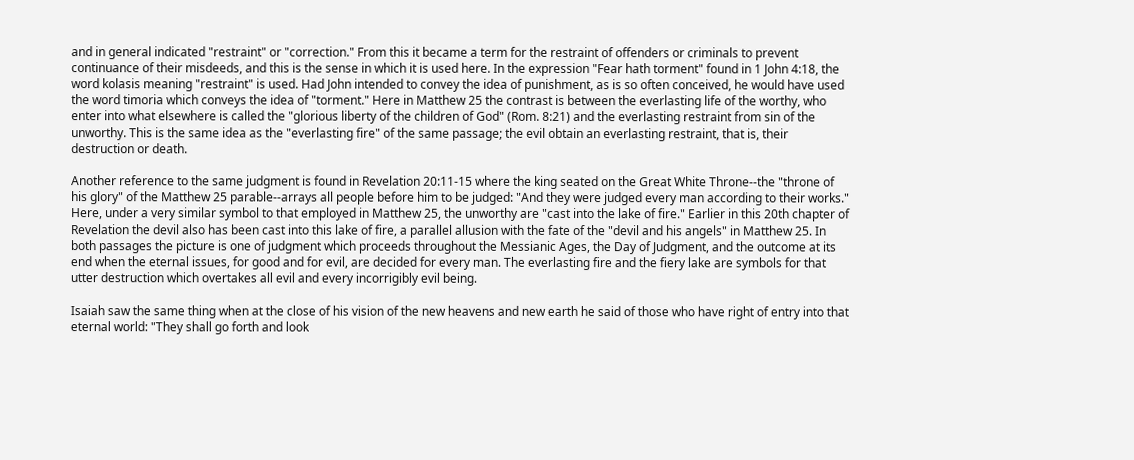and in general indicated "restraint" or "correction." From this it became a term for the restraint of offenders or criminals to prevent continuance of their misdeeds, and this is the sense in which it is used here. In the expression "Fear hath torment" found in 1 John 4:18, the word kolasis meaning "restraint" is used. Had John intended to convey the idea of punishment, as is so often conceived, he would have used the word timoria which conveys the idea of "torment." Here in Matthew 25 the contrast is between the everlasting life of the worthy, who enter into what elsewhere is called the "glorious liberty of the children of God" (Rom. 8:21) and the everlasting restraint from sin of the unworthy. This is the same idea as the "everlasting fire" of the same passage; the evil obtain an everlasting restraint, that is, their destruction or death.

Another reference to the same judgment is found in Revelation 20:11-15 where the king seated on the Great White Throne--the "throne of his glory" of the Matthew 25 parable--arrays all people before him to be judged: "And they were judged every man according to their works." Here, under a very similar symbol to that employed in Matthew 25, the unworthy are "cast into the lake of fire." Earlier in this 20th chapter of Revelation the devil also has been cast into this lake of fire, a parallel allusion with the fate of the "devil and his angels" in Matthew 25. In both passages the picture is one of judgment which proceeds throughout the Messianic Ages, the Day of Judgment, and the outcome at its end when the eternal issues, for good and for evil, are decided for every man. The everlasting fire and the fiery lake are symbols for that utter destruction which overtakes all evil and every incorrigibly evil being.

Isaiah saw the same thing when at the close of his vision of the new heavens and new earth he said of those who have right of entry into that eternal world: "They shall go forth and look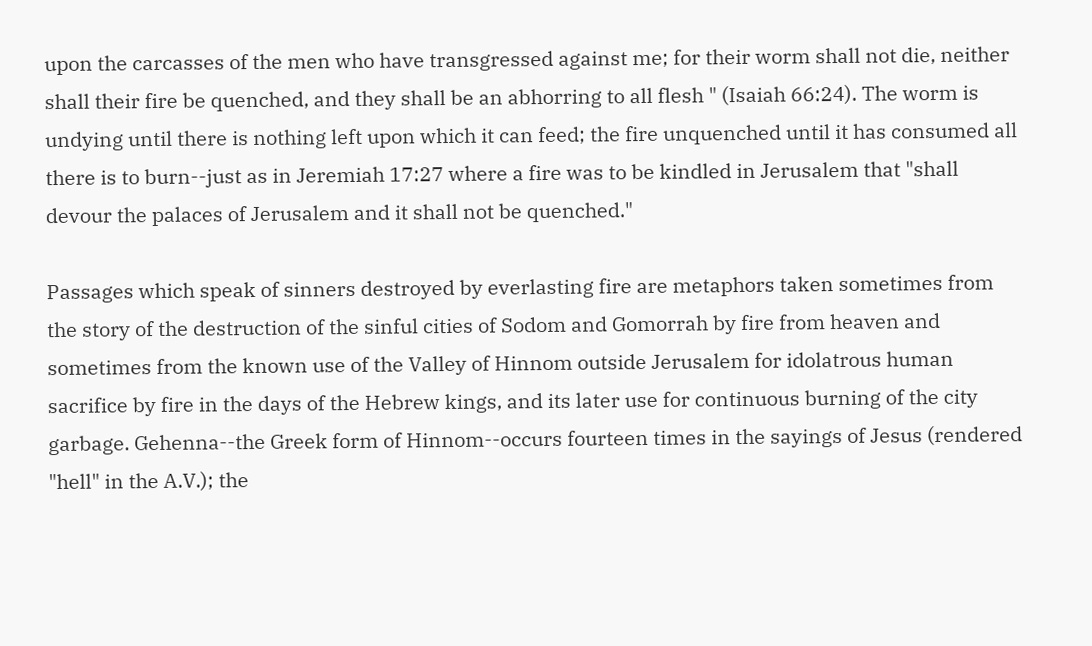upon the carcasses of the men who have transgressed against me; for their worm shall not die, neither shall their fire be quenched, and they shall be an abhorring to all flesh " (Isaiah 66:24). The worm is undying until there is nothing left upon which it can feed; the fire unquenched until it has consumed all there is to burn--just as in Jeremiah 17:27 where a fire was to be kindled in Jerusalem that "shall devour the palaces of Jerusalem and it shall not be quenched."

Passages which speak of sinners destroyed by everlasting fire are metaphors taken sometimes from the story of the destruction of the sinful cities of Sodom and Gomorrah by fire from heaven and sometimes from the known use of the Valley of Hinnom outside Jerusalem for idolatrous human sacrifice by fire in the days of the Hebrew kings, and its later use for continuous burning of the city garbage. Gehenna--the Greek form of Hinnom--occurs fourteen times in the sayings of Jesus (rendered "hell" in the A.V.); the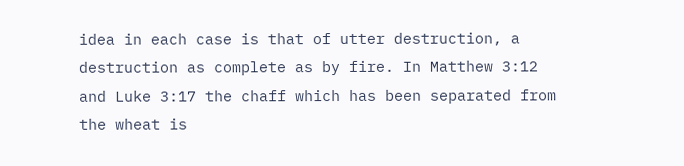idea in each case is that of utter destruction, a destruction as complete as by fire. In Matthew 3:12 and Luke 3:17 the chaff which has been separated from the wheat is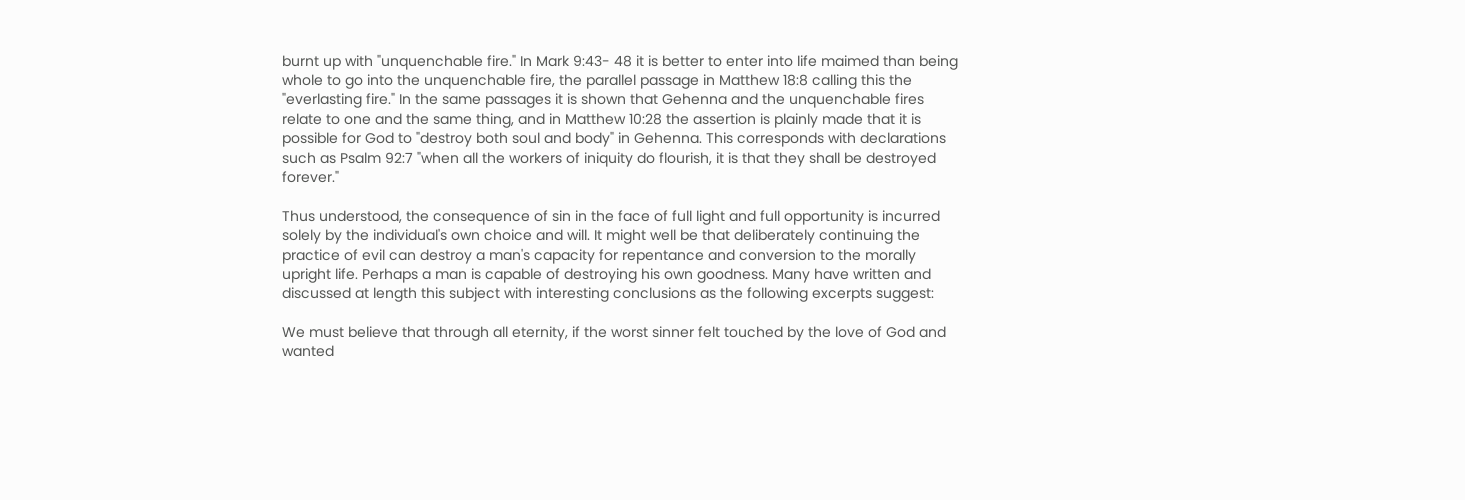burnt up with "unquenchable fire." In Mark 9:43- 48 it is better to enter into life maimed than being whole to go into the unquenchable fire, the parallel passage in Matthew 18:8 calling this the "everlasting fire." In the same passages it is shown that Gehenna and the unquenchable fires relate to one and the same thing, and in Matthew 10:28 the assertion is plainly made that it is possible for God to "destroy both soul and body" in Gehenna. This corresponds with declarations such as Psalm 92:7 "when all the workers of iniquity do flourish, it is that they shall be destroyed forever."

Thus understood, the consequence of sin in the face of full light and full opportunity is incurred solely by the individual's own choice and will. It might well be that deliberately continuing the practice of evil can destroy a man's capacity for repentance and conversion to the morally upright life. Perhaps a man is capable of destroying his own goodness. Many have written and discussed at length this subject with interesting conclusions as the following excerpts suggest:

We must believe that through all eternity, if the worst sinner felt touched by the love of God and wanted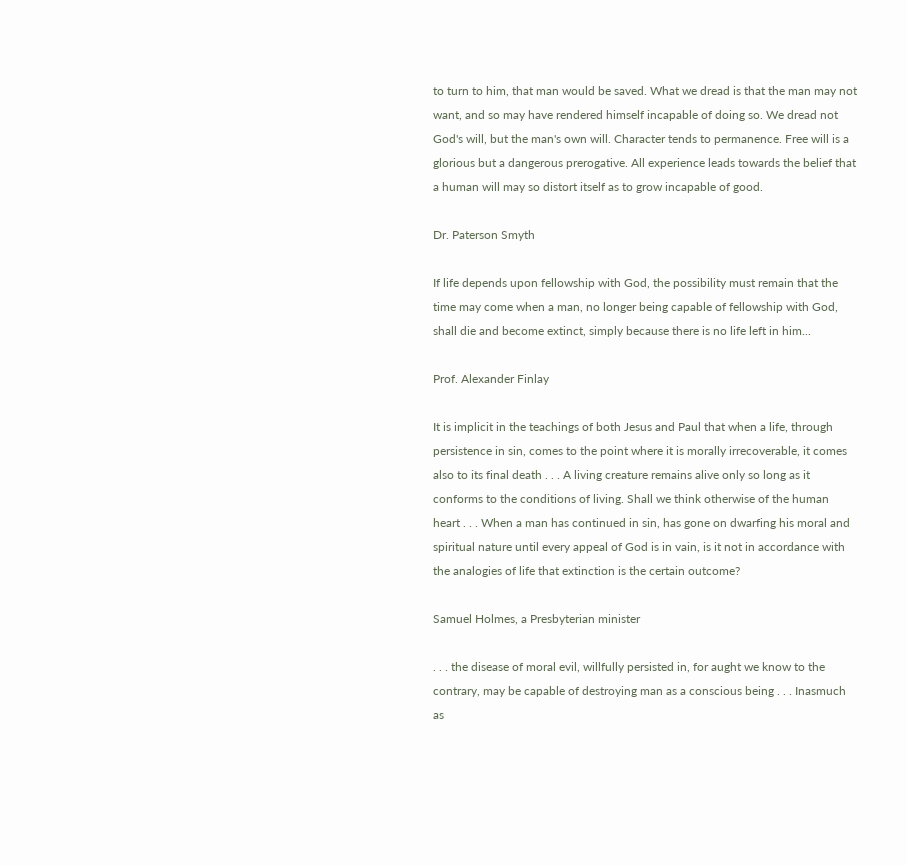to turn to him, that man would be saved. What we dread is that the man may not want, and so may have rendered himself incapable of doing so. We dread not God's will, but the man's own will. Character tends to permanence. Free will is a glorious but a dangerous prerogative. All experience leads towards the belief that a human will may so distort itself as to grow incapable of good.

Dr. Paterson Smyth

If life depends upon fellowship with God, the possibility must remain that the time may come when a man, no longer being capable of fellowship with God, shall die and become extinct, simply because there is no life left in him...

Prof. Alexander Finlay

It is implicit in the teachings of both Jesus and Paul that when a life, through persistence in sin, comes to the point where it is morally irrecoverable, it comes also to its final death . . . A living creature remains alive only so long as it conforms to the conditions of living. Shall we think otherwise of the human heart . . . When a man has continued in sin, has gone on dwarfing his moral and spiritual nature until every appeal of God is in vain, is it not in accordance with the analogies of life that extinction is the certain outcome?

Samuel Holmes, a Presbyterian minister

. . . the disease of moral evil, willfully persisted in, for aught we know to the contrary, may be capable of destroying man as a conscious being . . . Inasmuch as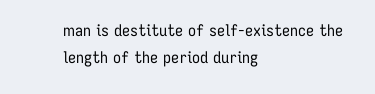man is destitute of self-existence the length of the period during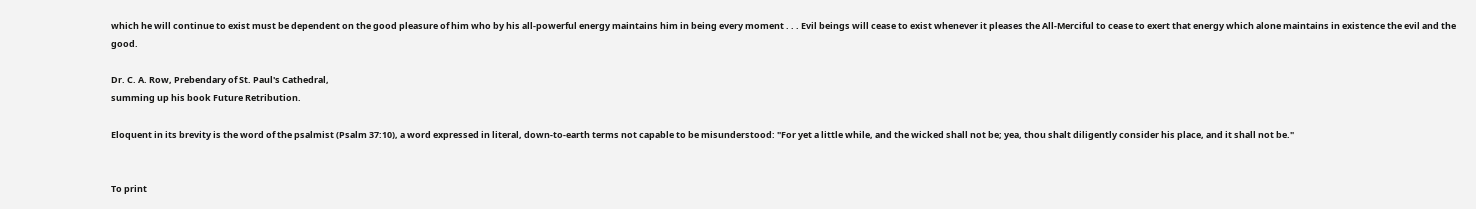which he will continue to exist must be dependent on the good pleasure of him who by his all-powerful energy maintains him in being every moment . . . Evil beings will cease to exist whenever it pleases the All-Merciful to cease to exert that energy which alone maintains in existence the evil and the good.

Dr. C. A. Row, Prebendary of St. Paul's Cathedral,
summing up his book Future Retribution.

Eloquent in its brevity is the word of the psalmist (Psalm 37:10), a word expressed in literal, down-to-earth terms not capable to be misunderstood: "For yet a little while, and the wicked shall not be; yea, thou shalt diligently consider his place, and it shall not be."


To print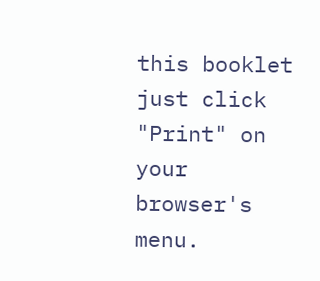this booklet just click "Print" on your browser's menu.